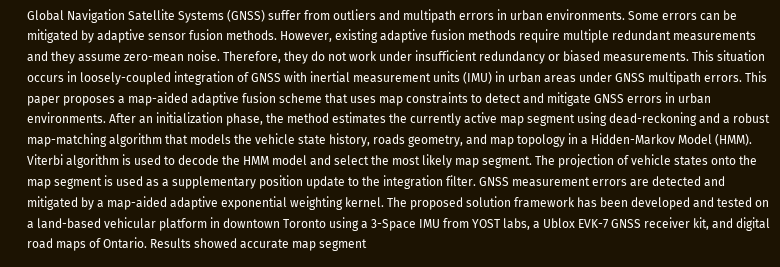Global Navigation Satellite Systems (GNSS) suffer from outliers and multipath errors in urban environments. Some errors can be mitigated by adaptive sensor fusion methods. However, existing adaptive fusion methods require multiple redundant measurements and they assume zero-mean noise. Therefore, they do not work under insufficient redundancy or biased measurements. This situation occurs in loosely-coupled integration of GNSS with inertial measurement units (IMU) in urban areas under GNSS multipath errors. This paper proposes a map-aided adaptive fusion scheme that uses map constraints to detect and mitigate GNSS errors in urban environments. After an initialization phase, the method estimates the currently active map segment using dead-reckoning and a robust map-matching algorithm that models the vehicle state history, roads geometry, and map topology in a Hidden-Markov Model (HMM). Viterbi algorithm is used to decode the HMM model and select the most likely map segment. The projection of vehicle states onto the map segment is used as a supplementary position update to the integration filter. GNSS measurement errors are detected and mitigated by a map-aided adaptive exponential weighting kernel. The proposed solution framework has been developed and tested on a land-based vehicular platform in downtown Toronto using a 3-Space IMU from YOST labs, a Ublox EVK-7 GNSS receiver kit, and digital road maps of Ontario. Results showed accurate map segment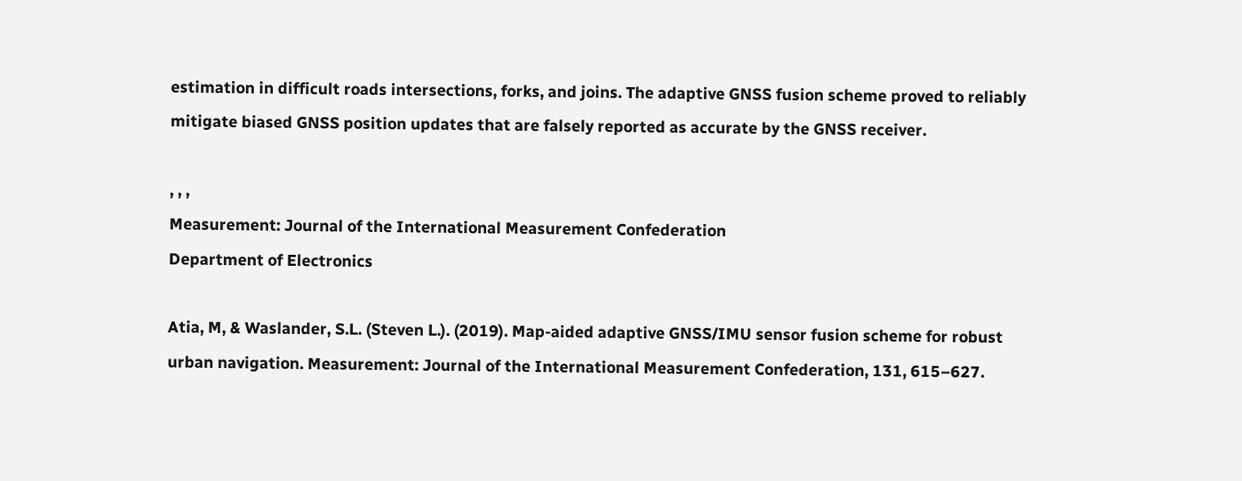estimation in difficult roads intersections, forks, and joins. The adaptive GNSS fusion scheme proved to reliably mitigate biased GNSS position updates that are falsely reported as accurate by the GNSS receiver.

, , ,
Measurement: Journal of the International Measurement Confederation
Department of Electronics

Atia, M, & Waslander, S.L. (Steven L.). (2019). Map-aided adaptive GNSS/IMU sensor fusion scheme for robust urban navigation. Measurement: Journal of the International Measurement Confederation, 131, 615–627.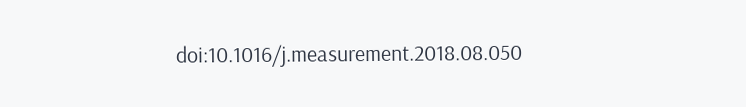doi:10.1016/j.measurement.2018.08.050